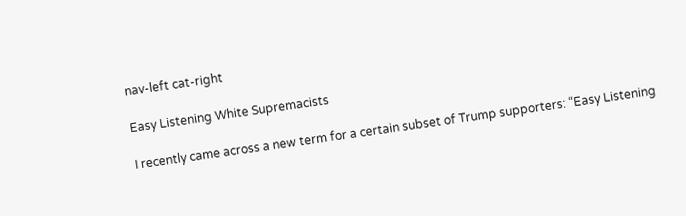nav-left cat-right

Easy Listening White Supremacists

I recently came across a new term for a certain subset of Trump supporters: “Easy Listening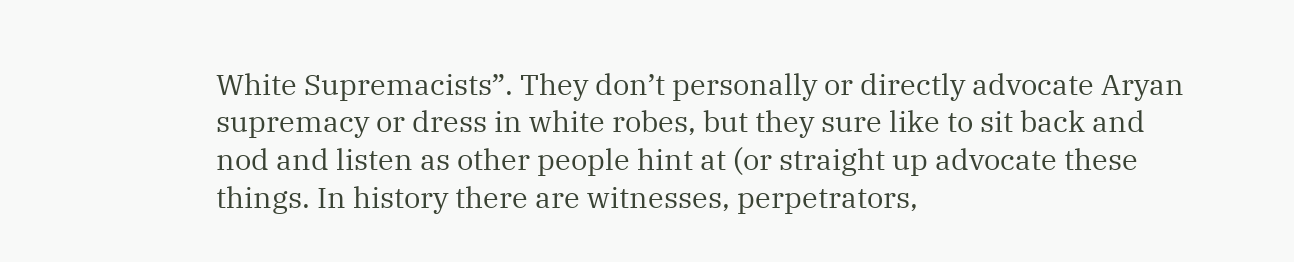White Supremacists”. They don’t personally or directly advocate Aryan supremacy or dress in white robes, but they sure like to sit back and nod and listen as other people hint at (or straight up advocate these things. In history there are witnesses, perpetrators,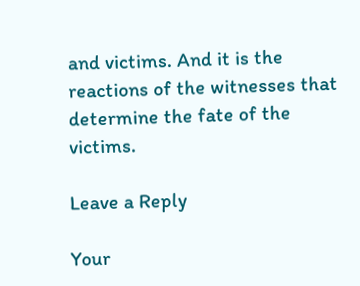and victims. And it is the reactions of the witnesses that determine the fate of the victims.

Leave a Reply

Your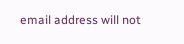email address will not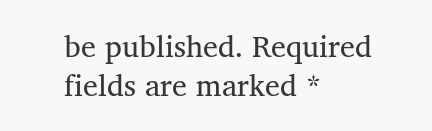be published. Required fields are marked *